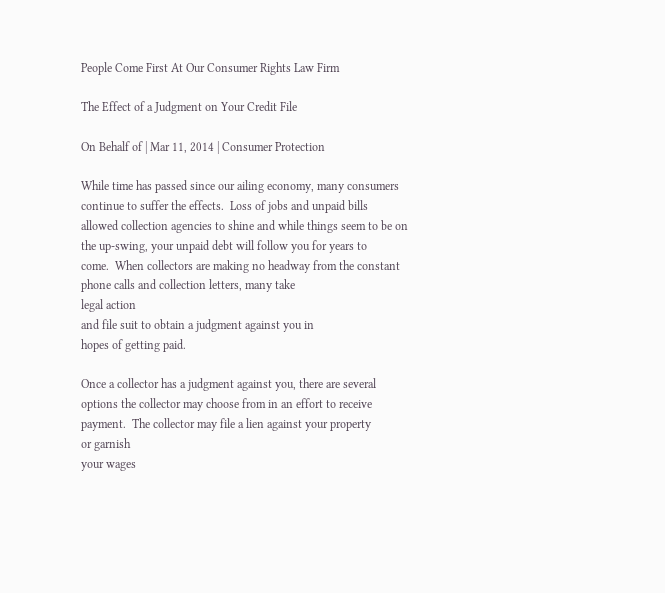People Come First At Our Consumer Rights Law Firm

The Effect of a Judgment on Your Credit File

On Behalf of | Mar 11, 2014 | Consumer Protection

While time has passed since our ailing economy, many consumers
continue to suffer the effects.  Loss of jobs and unpaid bills
allowed collection agencies to shine and while things seem to be on
the up-swing, your unpaid debt will follow you for years to
come.  When collectors are making no headway from the constant
phone calls and collection letters, many take
legal action
and file suit to obtain a judgment against you in
hopes of getting paid.

Once a collector has a judgment against you, there are several
options the collector may choose from in an effort to receive
payment.  The collector may file a lien against your property
or garnish
your wages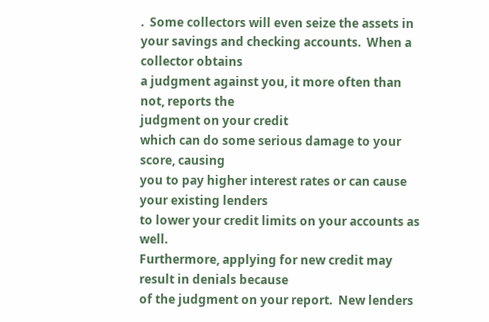.  Some collectors will even seize the assets in
your savings and checking accounts.  When a collector obtains
a judgment against you, it more often than not, reports the
judgment on your credit
which can do some serious damage to your score, causing
you to pay higher interest rates or can cause your existing lenders
to lower your credit limits on your accounts as well.
Furthermore, applying for new credit may result in denials because
of the judgment on your report.  New lenders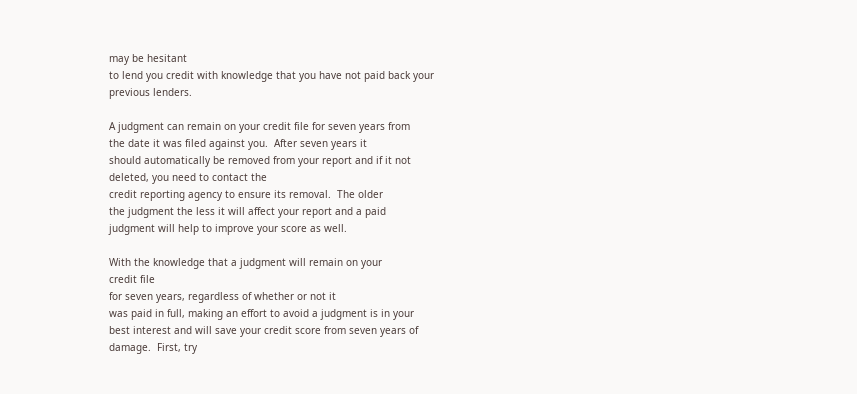may be hesitant
to lend you credit with knowledge that you have not paid back your
previous lenders.

A judgment can remain on your credit file for seven years from
the date it was filed against you.  After seven years it
should automatically be removed from your report and if it not
deleted, you need to contact the
credit reporting agency to ensure its removal.  The older
the judgment the less it will affect your report and a paid
judgment will help to improve your score as well.

With the knowledge that a judgment will remain on your
credit file
for seven years, regardless of whether or not it
was paid in full, making an effort to avoid a judgment is in your
best interest and will save your credit score from seven years of
damage.  First, try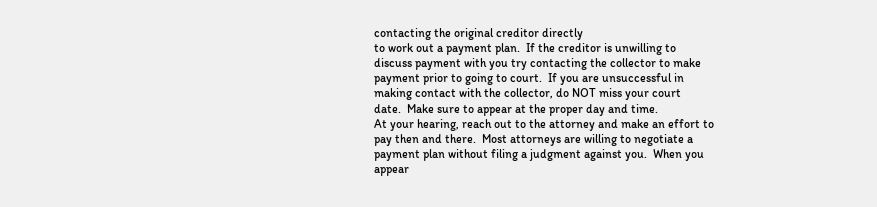contacting the original creditor directly
to work out a payment plan.  If the creditor is unwilling to
discuss payment with you try contacting the collector to make
payment prior to going to court.  If you are unsuccessful in
making contact with the collector, do NOT miss your court
date.  Make sure to appear at the proper day and time.
At your hearing, reach out to the attorney and make an effort to
pay then and there.  Most attorneys are willing to negotiate a
payment plan without filing a judgment against you.  When you
appear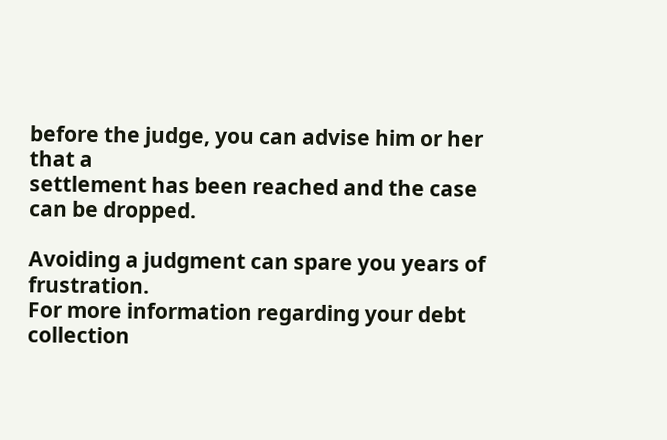before the judge, you can advise him or her that a
settlement has been reached and the case can be dropped.

Avoiding a judgment can spare you years of frustration.
For more information regarding your debt
collection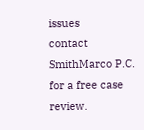issues
contact SmithMarco P.C. for a free case review.